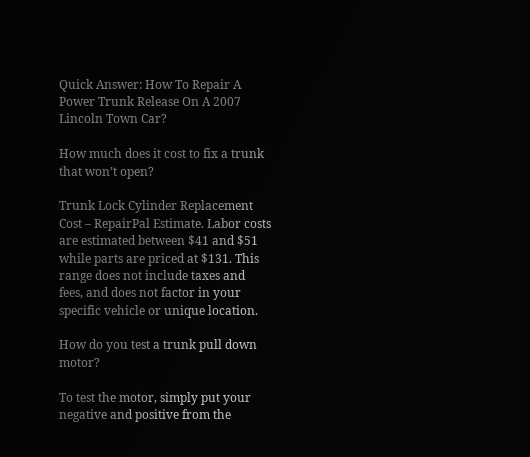Quick Answer: How To Repair A Power Trunk Release On A 2007 Lincoln Town Car?

How much does it cost to fix a trunk that won’t open?

Trunk Lock Cylinder Replacement Cost – RepairPal Estimate. Labor costs are estimated between $41 and $51 while parts are priced at $131. This range does not include taxes and fees, and does not factor in your specific vehicle or unique location.

How do you test a trunk pull down motor?

To test the motor, simply put your negative and positive from the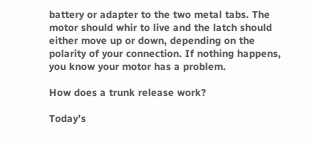battery or adapter to the two metal tabs. The motor should whir to live and the latch should either move up or down, depending on the polarity of your connection. If nothing happens, you know your motor has a problem.

How does a trunk release work?

Today’s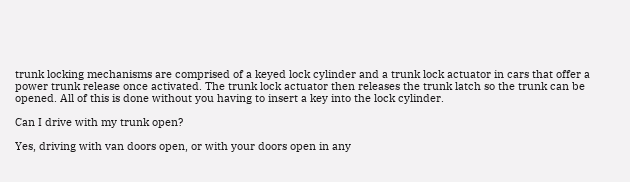trunk locking mechanisms are comprised of a keyed lock cylinder and a trunk lock actuator in cars that offer a power trunk release once activated. The trunk lock actuator then releases the trunk latch so the trunk can be opened. All of this is done without you having to insert a key into the lock cylinder.

Can I drive with my trunk open?

Yes, driving with van doors open, or with your doors open in any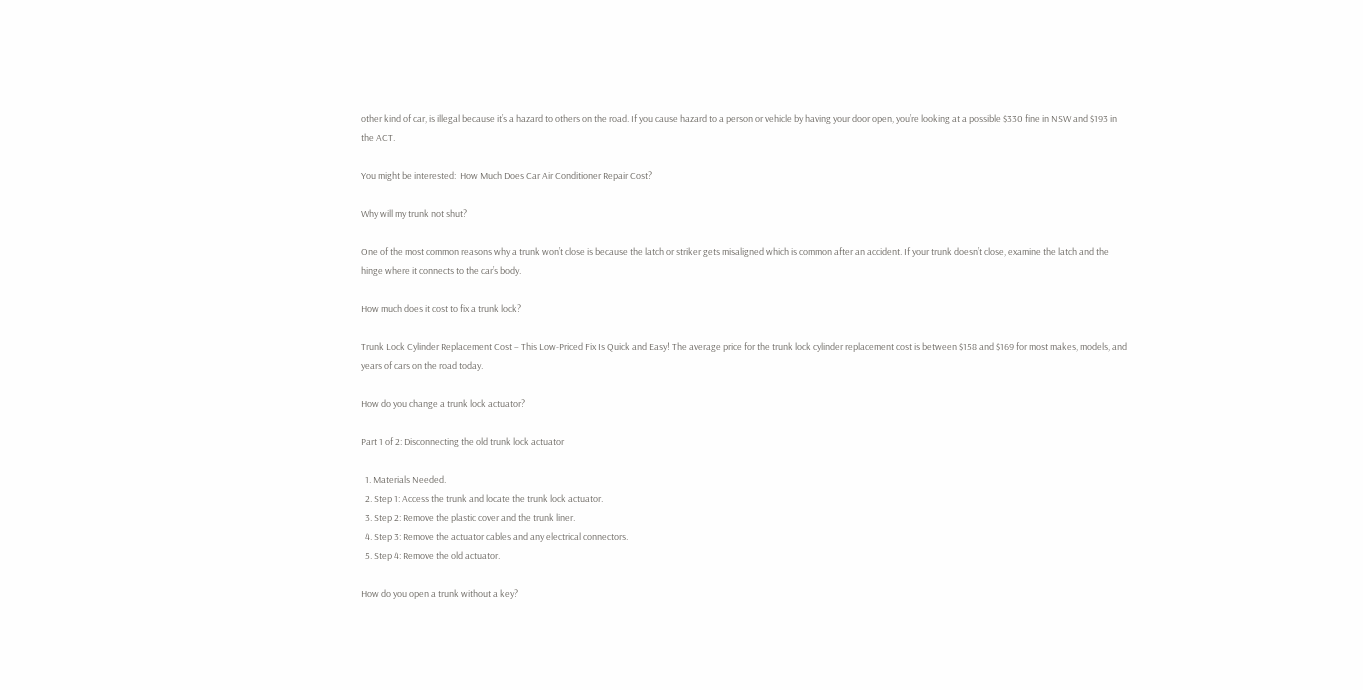other kind of car, is illegal because it’s a hazard to others on the road. If you cause hazard to a person or vehicle by having your door open, you’re looking at a possible $330 fine in NSW and $193 in the ACT.

You might be interested:  How Much Does Car Air Conditioner Repair Cost?

Why will my trunk not shut?

One of the most common reasons why a trunk won’t close is because the latch or striker gets misaligned which is common after an accident. If your trunk doesn’t close, examine the latch and the hinge where it connects to the car’s body.

How much does it cost to fix a trunk lock?

Trunk Lock Cylinder Replacement Cost – This Low-Priced Fix Is Quick and Easy! The average price for the trunk lock cylinder replacement cost is between $158 and $169 for most makes, models, and years of cars on the road today.

How do you change a trunk lock actuator?

Part 1 of 2: Disconnecting the old trunk lock actuator

  1. Materials Needed.
  2. Step 1: Access the trunk and locate the trunk lock actuator.
  3. Step 2: Remove the plastic cover and the trunk liner.
  4. Step 3: Remove the actuator cables and any electrical connectors.
  5. Step 4: Remove the old actuator.

How do you open a trunk without a key?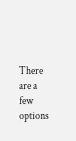There are a few options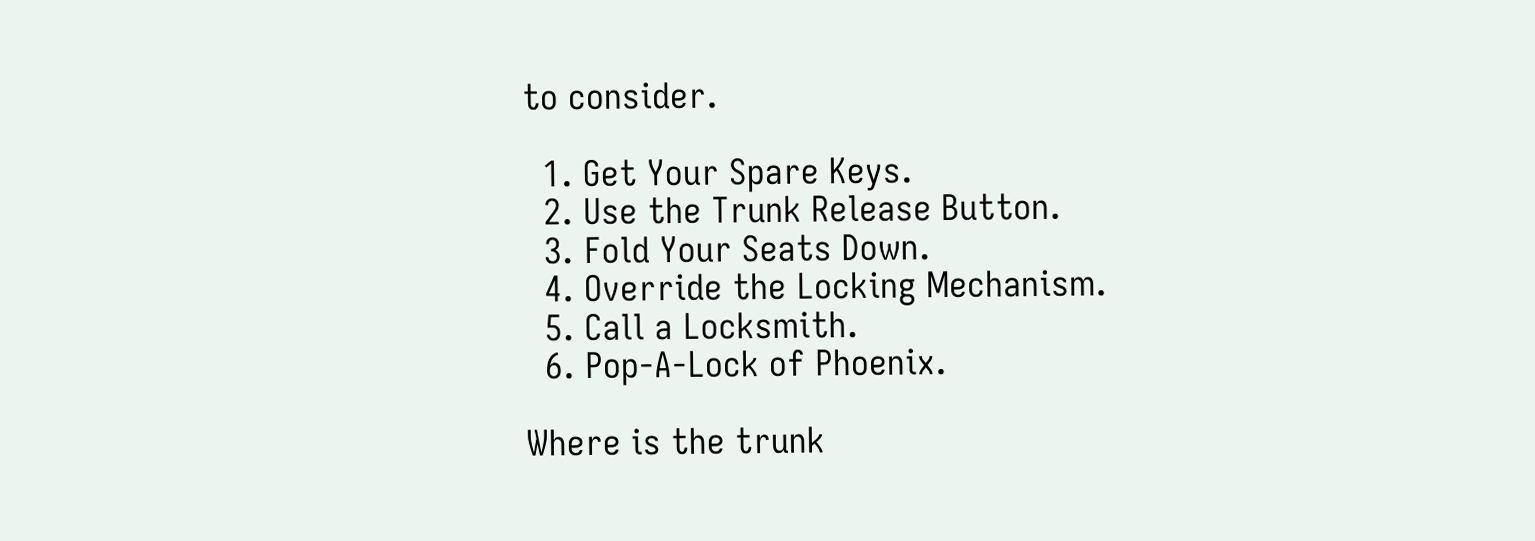to consider.

  1. Get Your Spare Keys.
  2. Use the Trunk Release Button.
  3. Fold Your Seats Down.
  4. Override the Locking Mechanism.
  5. Call a Locksmith.
  6. Pop-A-Lock of Phoenix.

Where is the trunk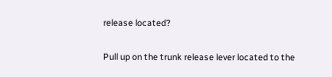release located?

Pull up on the trunk release lever located to the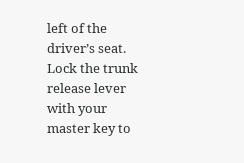left of the driver’s seat. Lock the trunk release lever with your master key to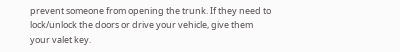prevent someone from opening the trunk. If they need to lock/unlock the doors or drive your vehicle, give them your valet key.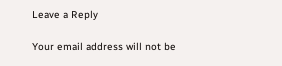Leave a Reply

Your email address will not be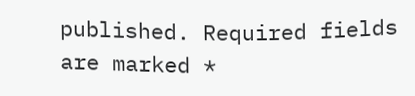published. Required fields are marked *